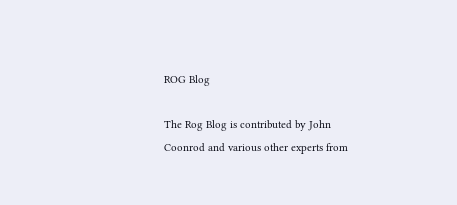ROG Blog

The Rog Blog is contributed by John Coonrod and various other experts from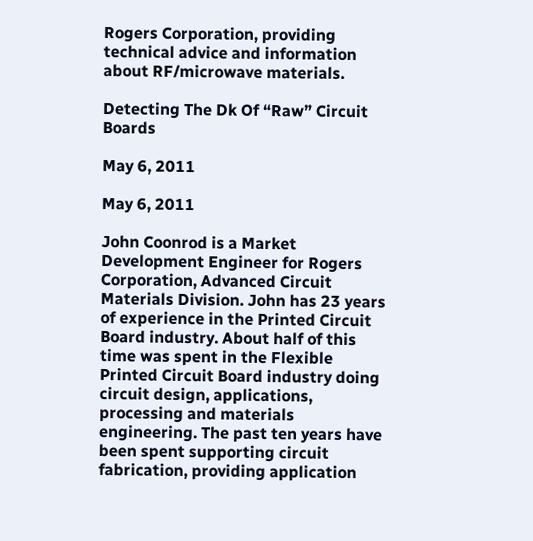Rogers Corporation, providing technical advice and information about RF/microwave materials.

Detecting The Dk Of “Raw” Circuit Boards

May 6, 2011

May 6, 2011

John Coonrod is a Market Development Engineer for Rogers Corporation, Advanced Circuit Materials Division. John has 23 years of experience in the Printed Circuit Board industry. About half of this time was spent in the Flexible Printed Circuit Board industry doing circuit design, applications, processing and materials engineering. The past ten years have been spent supporting circuit fabrication, providing application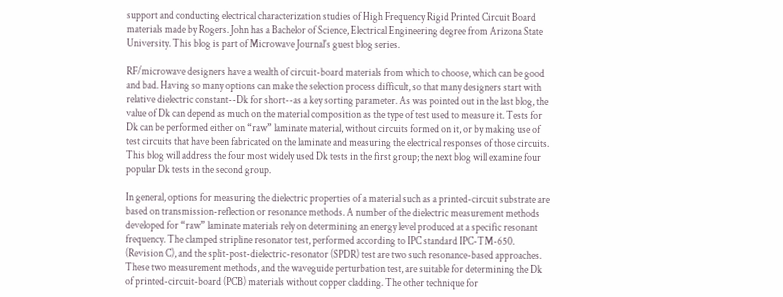support and conducting electrical characterization studies of High Frequency Rigid Printed Circuit Board materials made by Rogers. John has a Bachelor of Science, Electrical Engineering degree from Arizona State University. This blog is part of Microwave Journal's guest blog series.

RF/microwave designers have a wealth of circuit-board materials from which to choose, which can be good and bad. Having so many options can make the selection process difficult, so that many designers start with relative dielectric constant--Dk for short--as a key sorting parameter. As was pointed out in the last blog, the value of Dk can depend as much on the material composition as the type of test used to measure it. Tests for Dk can be performed either on “raw” laminate material, without circuits formed on it, or by making use of test circuits that have been fabricated on the laminate and measuring the electrical responses of those circuits. This blog will address the four most widely used Dk tests in the first group; the next blog will examine four popular Dk tests in the second group.

In general, options for measuring the dielectric properties of a material such as a printed-circuit substrate are based on transmission-reflection or resonance methods. A number of the dielectric measurement methods developed for “raw” laminate materials rely on determining an energy level produced at a specific resonant frequency. The clamped stripline resonator test, performed according to IPC standard IPC-TM-650. (Revision C), and the split-post-dielectric-resonator (SPDR) test are two such resonance-based approaches. These two measurement methods, and the waveguide perturbation test, are suitable for determining the Dk of printed-circuit-board (PCB) materials without copper cladding. The other technique for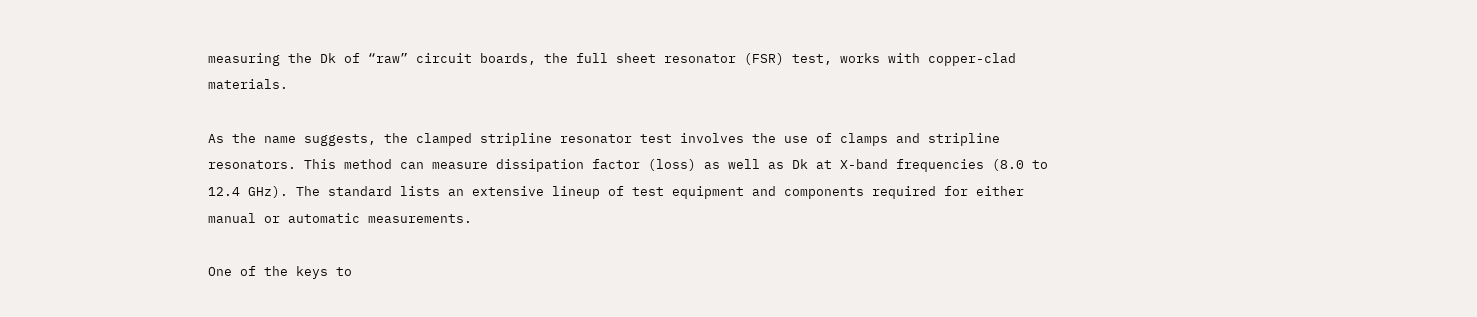measuring the Dk of “raw” circuit boards, the full sheet resonator (FSR) test, works with copper-clad materials.

As the name suggests, the clamped stripline resonator test involves the use of clamps and stripline resonators. This method can measure dissipation factor (loss) as well as Dk at X-band frequencies (8.0 to 12.4 GHz). The standard lists an extensive lineup of test equipment and components required for either manual or automatic measurements.

One of the keys to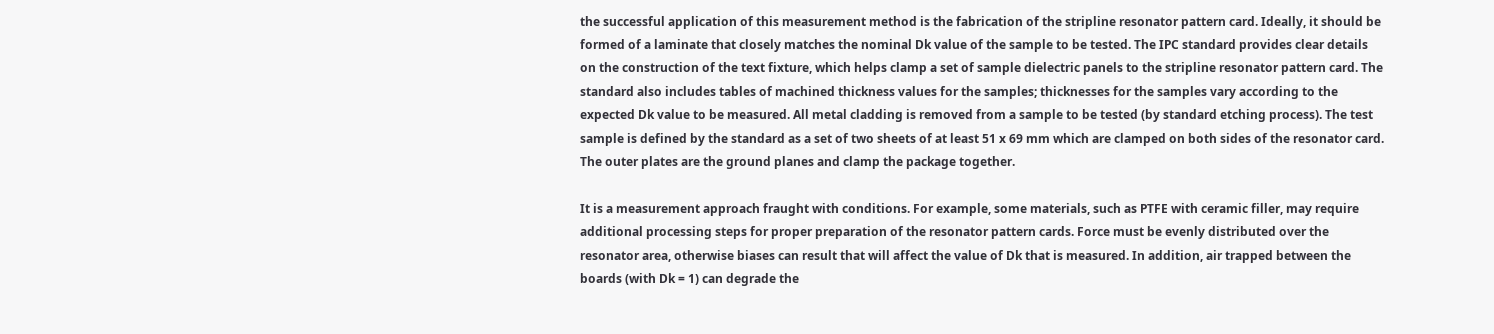the successful application of this measurement method is the fabrication of the stripline resonator pattern card. Ideally, it should be formed of a laminate that closely matches the nominal Dk value of the sample to be tested. The IPC standard provides clear details on the construction of the text fixture, which helps clamp a set of sample dielectric panels to the stripline resonator pattern card. The standard also includes tables of machined thickness values for the samples; thicknesses for the samples vary according to the expected Dk value to be measured. All metal cladding is removed from a sample to be tested (by standard etching process). The test sample is defined by the standard as a set of two sheets of at least 51 x 69 mm which are clamped on both sides of the resonator card. The outer plates are the ground planes and clamp the package together.

It is a measurement approach fraught with conditions. For example, some materials, such as PTFE with ceramic filler, may require additional processing steps for proper preparation of the resonator pattern cards. Force must be evenly distributed over the resonator area, otherwise biases can result that will affect the value of Dk that is measured. In addition, air trapped between the boards (with Dk = 1) can degrade the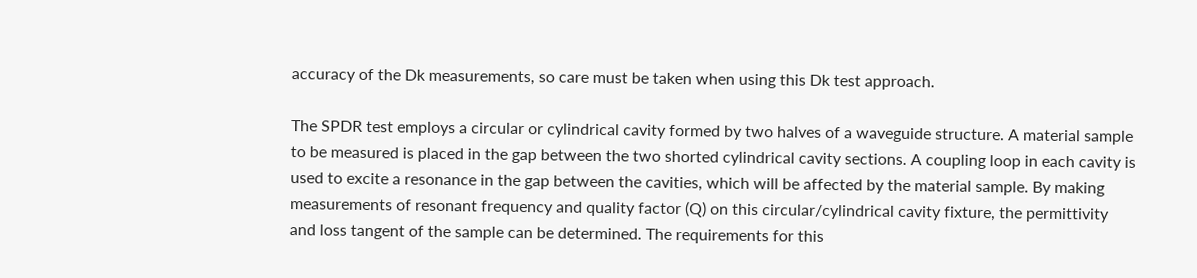accuracy of the Dk measurements, so care must be taken when using this Dk test approach.

The SPDR test employs a circular or cylindrical cavity formed by two halves of a waveguide structure. A material sample to be measured is placed in the gap between the two shorted cylindrical cavity sections. A coupling loop in each cavity is used to excite a resonance in the gap between the cavities, which will be affected by the material sample. By making measurements of resonant frequency and quality factor (Q) on this circular/cylindrical cavity fixture, the permittivity and loss tangent of the sample can be determined. The requirements for this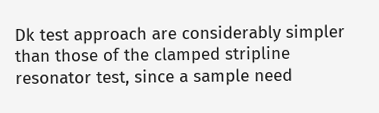Dk test approach are considerably simpler than those of the clamped stripline resonator test, since a sample need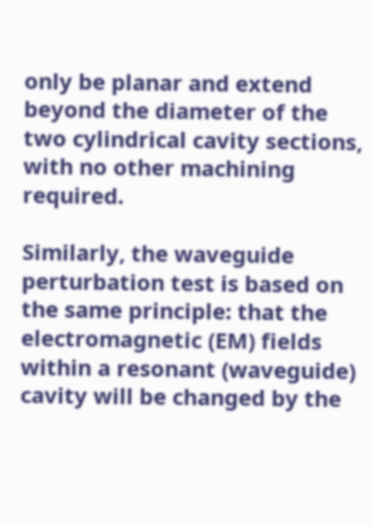only be planar and extend beyond the diameter of the two cylindrical cavity sections, with no other machining required.

Similarly, the waveguide perturbation test is based on the same principle: that the electromagnetic (EM) fields within a resonant (waveguide) cavity will be changed by the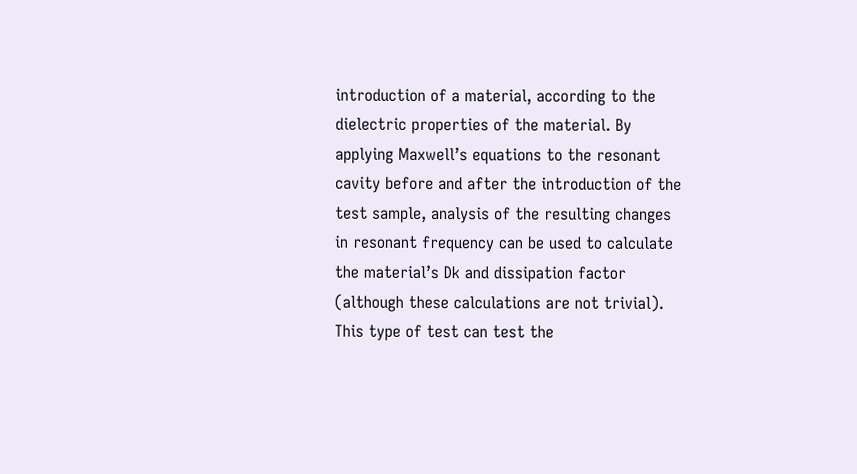introduction of a material, according to the dielectric properties of the material. By applying Maxwell’s equations to the resonant cavity before and after the introduction of the test sample, analysis of the resulting changes in resonant frequency can be used to calculate the material’s Dk and dissipation factor (although these calculations are not trivial). This type of test can test the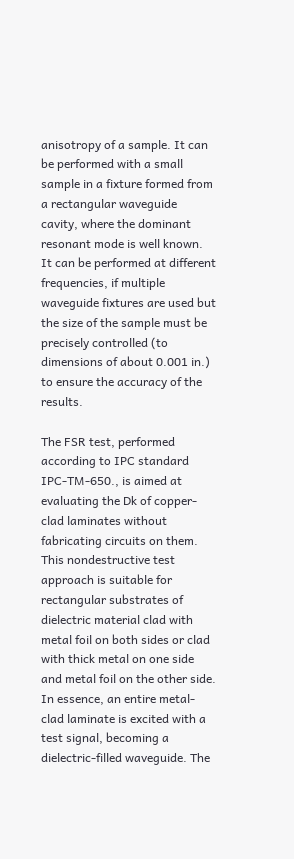anisotropy of a sample. It can be performed with a small sample in a fixture formed from a rectangular waveguide cavity, where the dominant resonant mode is well known. It can be performed at different frequencies, if multiple waveguide fixtures are used but the size of the sample must be precisely controlled (to dimensions of about 0.001 in.) to ensure the accuracy of the results.

The FSR test, performed according to IPC standard IPC-TM-650., is aimed at evaluating the Dk of copper-clad laminates without fabricating circuits on them. This nondestructive test approach is suitable for rectangular substrates of dielectric material clad with metal foil on both sides or clad with thick metal on one side and metal foil on the other side. In essence, an entire metal-clad laminate is excited with a test signal, becoming a dielectric-filled waveguide. The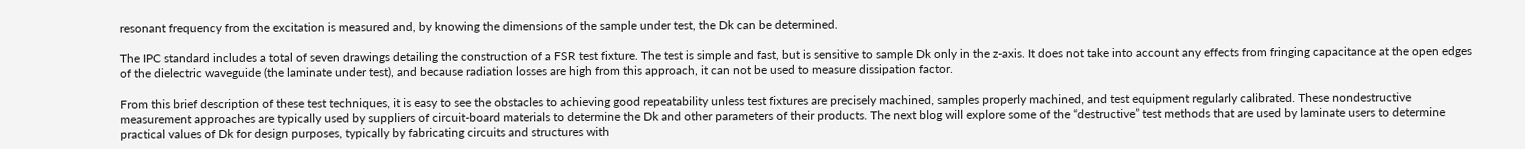resonant frequency from the excitation is measured and, by knowing the dimensions of the sample under test, the Dk can be determined.

The IPC standard includes a total of seven drawings detailing the construction of a FSR test fixture. The test is simple and fast, but is sensitive to sample Dk only in the z-axis. It does not take into account any effects from fringing capacitance at the open edges of the dielectric waveguide (the laminate under test), and because radiation losses are high from this approach, it can not be used to measure dissipation factor.

From this brief description of these test techniques, it is easy to see the obstacles to achieving good repeatability unless test fixtures are precisely machined, samples properly machined, and test equipment regularly calibrated. These nondestructive measurement approaches are typically used by suppliers of circuit-board materials to determine the Dk and other parameters of their products. The next blog will explore some of the “destructive” test methods that are used by laminate users to determine practical values of Dk for design purposes, typically by fabricating circuits and structures with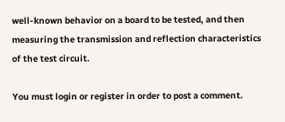well-known behavior on a board to be tested, and then measuring the transmission and reflection characteristics of the test circuit.

You must login or register in order to post a comment.